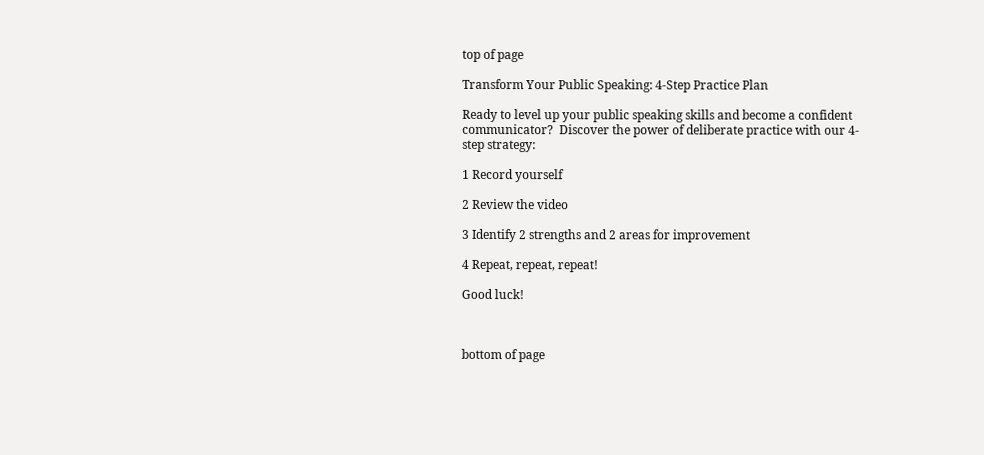top of page

Transform Your Public Speaking: 4-Step Practice Plan

Ready to level up your public speaking skills and become a confident communicator?  Discover the power of deliberate practice with our 4-step strategy:

1 Record yourself

2 Review the video

3 Identify 2 strengths and 2 areas for improvement

4 Repeat, repeat, repeat!

Good luck!



bottom of page